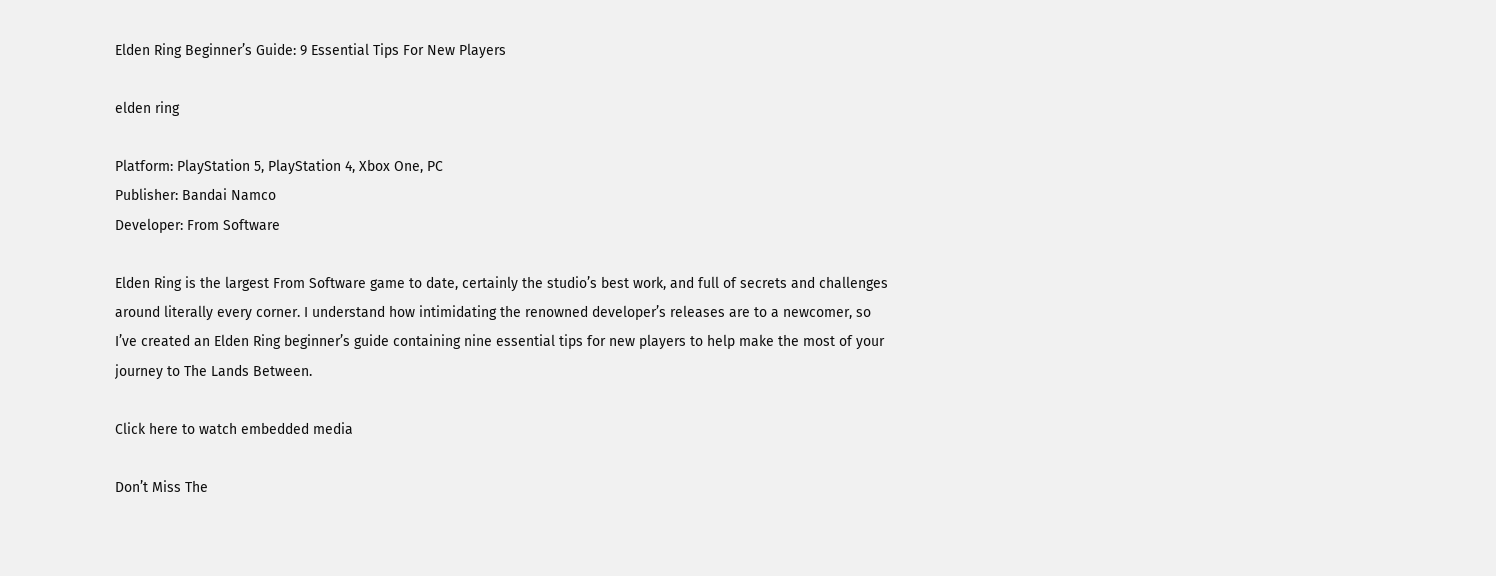Elden Ring Beginner’s Guide: 9 Essential Tips For New Players

elden ring

Platform: PlayStation 5, PlayStation 4, Xbox One, PC
Publisher: Bandai Namco
Developer: From Software

Elden Ring is the largest From Software game to date, certainly the studio’s best work, and full of secrets and challenges around literally every corner. I understand how intimidating the renowned developer’s releases are to a newcomer, so I’ve created an Elden Ring beginner’s guide containing nine essential tips for new players to help make the most of your journey to The Lands Between.

Click here to watch embedded media

Don’t Miss The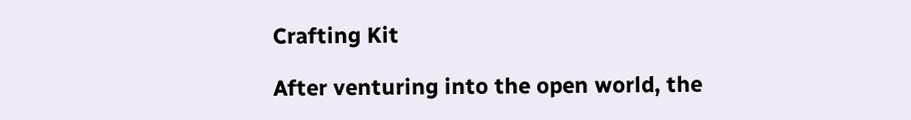Crafting Kit

After venturing into the open world, the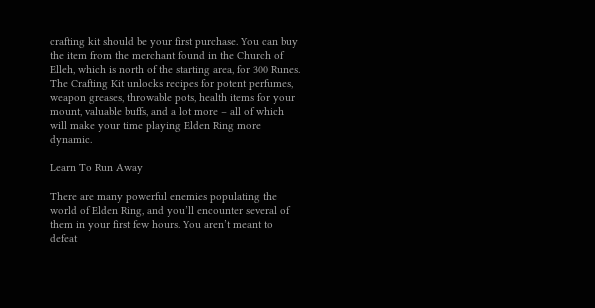crafting kit should be your first purchase. You can buy the item from the merchant found in the Church of Elleh, which is north of the starting area, for 300 Runes. The Crafting Kit unlocks recipes for potent perfumes, weapon greases, throwable pots, health items for your mount, valuable buffs, and a lot more – all of which will make your time playing Elden Ring more dynamic.

Learn To Run Away

There are many powerful enemies populating the world of Elden Ring, and you’ll encounter several of them in your first few hours. You aren’t meant to defeat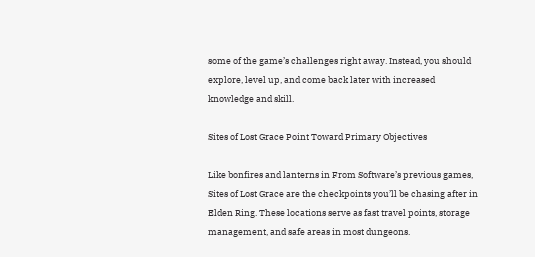some of the game’s challenges right away. Instead, you should explore, level up, and come back later with increased knowledge and skill.

Sites of Lost Grace Point Toward Primary Objectives

Like bonfires and lanterns in From Software’s previous games, Sites of Lost Grace are the checkpoints you’ll be chasing after in Elden Ring. These locations serve as fast travel points, storage management, and safe areas in most dungeons.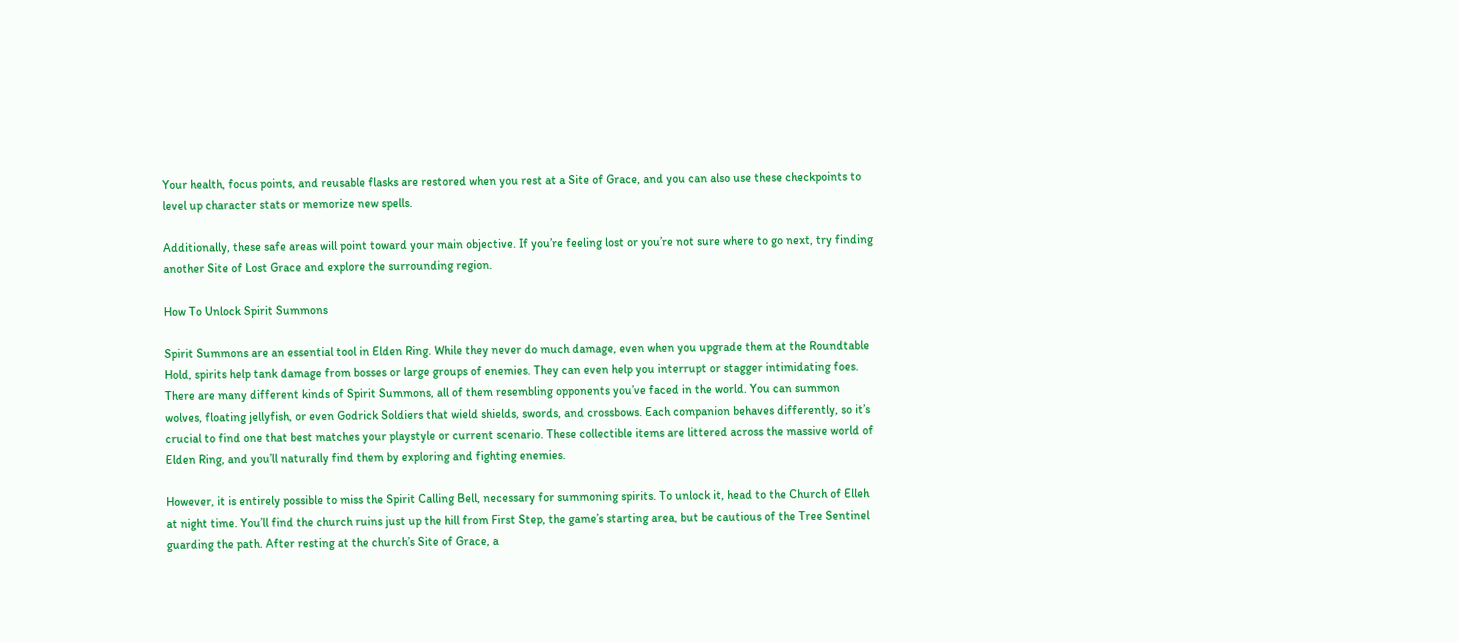Your health, focus points, and reusable flasks are restored when you rest at a Site of Grace, and you can also use these checkpoints to level up character stats or memorize new spells.

Additionally, these safe areas will point toward your main objective. If you’re feeling lost or you’re not sure where to go next, try finding another Site of Lost Grace and explore the surrounding region.

How To Unlock Spirit Summons

Spirit Summons are an essential tool in Elden Ring. While they never do much damage, even when you upgrade them at the Roundtable Hold, spirits help tank damage from bosses or large groups of enemies. They can even help you interrupt or stagger intimidating foes. There are many different kinds of Spirit Summons, all of them resembling opponents you’ve faced in the world. You can summon wolves, floating jellyfish, or even Godrick Soldiers that wield shields, swords, and crossbows. Each companion behaves differently, so it’s crucial to find one that best matches your playstyle or current scenario. These collectible items are littered across the massive world of Elden Ring, and you’ll naturally find them by exploring and fighting enemies.

However, it is entirely possible to miss the Spirit Calling Bell, necessary for summoning spirits. To unlock it, head to the Church of Elleh at night time. You’ll find the church ruins just up the hill from First Step, the game’s starting area, but be cautious of the Tree Sentinel guarding the path. After resting at the church’s Site of Grace, a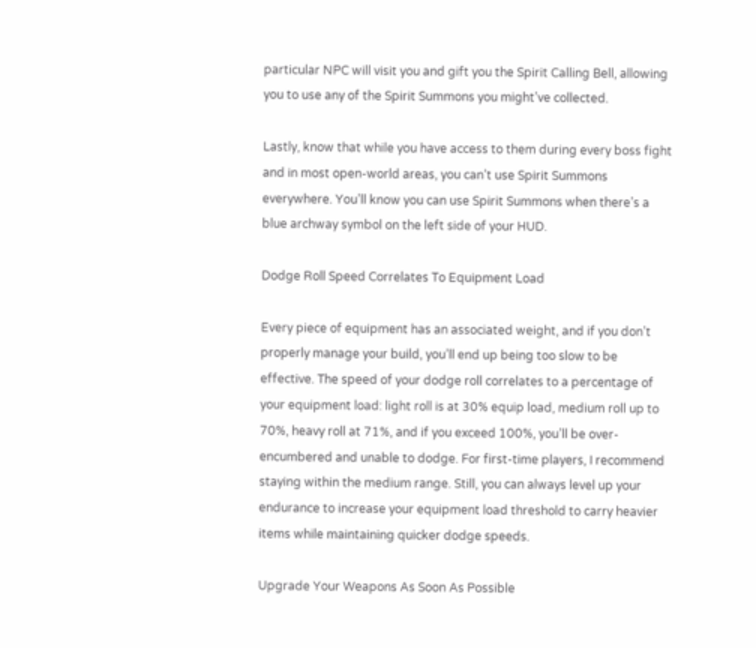particular NPC will visit you and gift you the Spirit Calling Bell, allowing you to use any of the Spirit Summons you might’ve collected.

Lastly, know that while you have access to them during every boss fight and in most open-world areas, you can’t use Spirit Summons everywhere. You’ll know you can use Spirit Summons when there’s a blue archway symbol on the left side of your HUD.

Dodge Roll Speed Correlates To Equipment Load

Every piece of equipment has an associated weight, and if you don’t properly manage your build, you’ll end up being too slow to be effective. The speed of your dodge roll correlates to a percentage of your equipment load: light roll is at 30% equip load, medium roll up to 70%, heavy roll at 71%, and if you exceed 100%, you’ll be over-encumbered and unable to dodge. For first-time players, I recommend staying within the medium range. Still, you can always level up your endurance to increase your equipment load threshold to carry heavier items while maintaining quicker dodge speeds.

Upgrade Your Weapons As Soon As Possible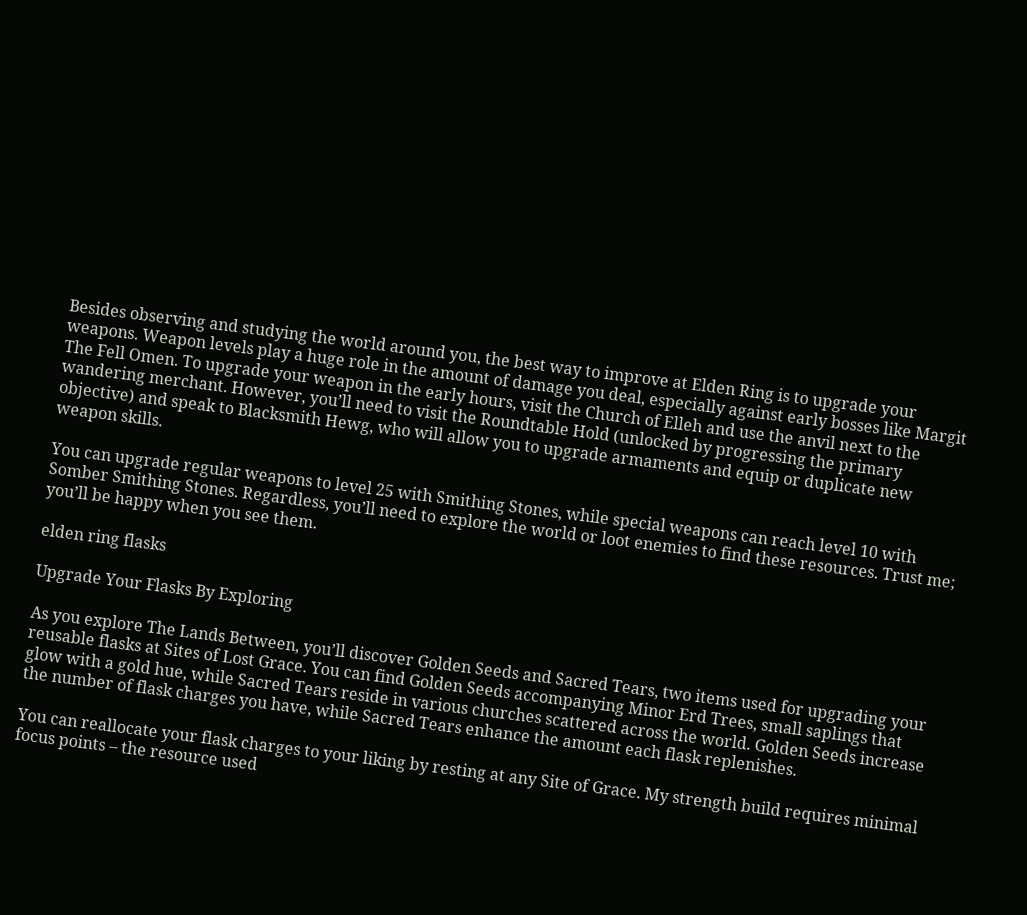Besides observing and studying the world around you, the best way to improve at Elden Ring is to upgrade your weapons. Weapon levels play a huge role in the amount of damage you deal, especially against early bosses like Margit The Fell Omen. To upgrade your weapon in the early hours, visit the Church of Elleh and use the anvil next to the wandering merchant. However, you’ll need to visit the Roundtable Hold (unlocked by progressing the primary objective) and speak to Blacksmith Hewg, who will allow you to upgrade armaments and equip or duplicate new weapon skills.

You can upgrade regular weapons to level 25 with Smithing Stones, while special weapons can reach level 10 with Somber Smithing Stones. Regardless, you’ll need to explore the world or loot enemies to find these resources. Trust me; you’ll be happy when you see them.

elden ring flasks

Upgrade Your Flasks By Exploring

As you explore The Lands Between, you’ll discover Golden Seeds and Sacred Tears, two items used for upgrading your reusable flasks at Sites of Lost Grace. You can find Golden Seeds accompanying Minor Erd Trees, small saplings that glow with a gold hue, while Sacred Tears reside in various churches scattered across the world. Golden Seeds increase the number of flask charges you have, while Sacred Tears enhance the amount each flask replenishes.

You can reallocate your flask charges to your liking by resting at any Site of Grace. My strength build requires minimal focus points – the resource used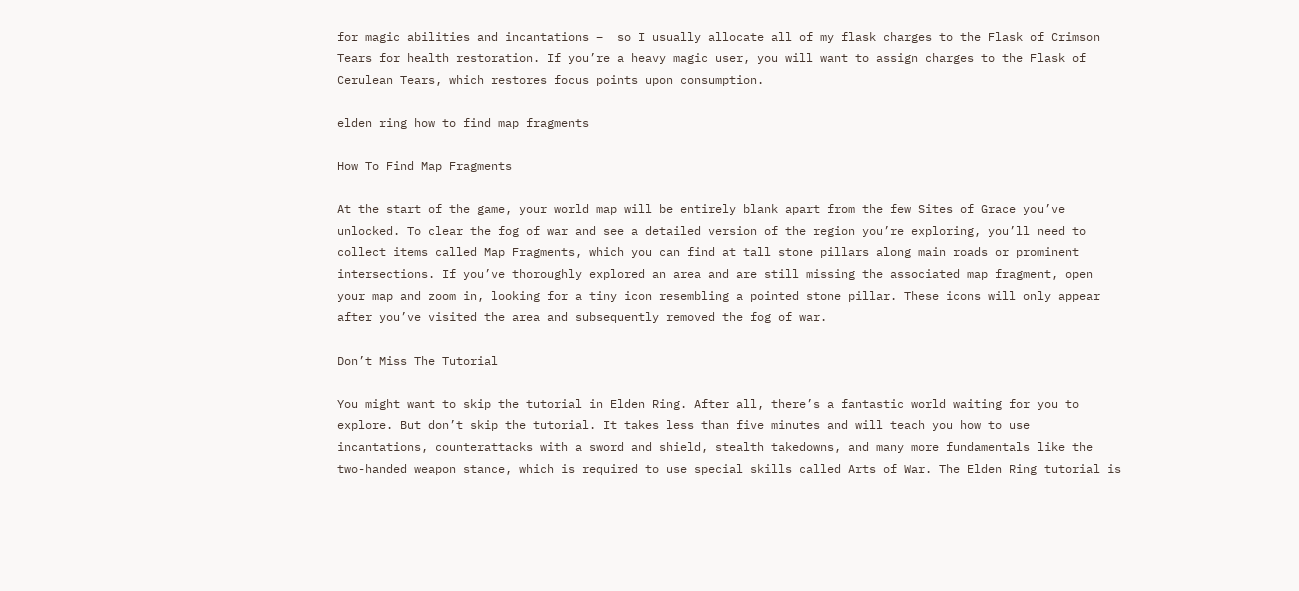for magic abilities and incantations –  so I usually allocate all of my flask charges to the Flask of Crimson Tears for health restoration. If you’re a heavy magic user, you will want to assign charges to the Flask of Cerulean Tears, which restores focus points upon consumption.

elden ring how to find map fragments

How To Find Map Fragments

At the start of the game, your world map will be entirely blank apart from the few Sites of Grace you’ve unlocked. To clear the fog of war and see a detailed version of the region you’re exploring, you’ll need to collect items called Map Fragments, which you can find at tall stone pillars along main roads or prominent intersections. If you’ve thoroughly explored an area and are still missing the associated map fragment, open your map and zoom in, looking for a tiny icon resembling a pointed stone pillar. These icons will only appear after you’ve visited the area and subsequently removed the fog of war.

Don’t Miss The Tutorial

You might want to skip the tutorial in Elden Ring. After all, there’s a fantastic world waiting for you to explore. But don’t skip the tutorial. It takes less than five minutes and will teach you how to use incantations, counterattacks with a sword and shield, stealth takedowns, and many more fundamentals like the two-handed weapon stance, which is required to use special skills called Arts of War. The Elden Ring tutorial is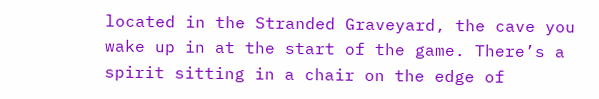located in the Stranded Graveyard, the cave you wake up in at the start of the game. There’s a spirit sitting in a chair on the edge of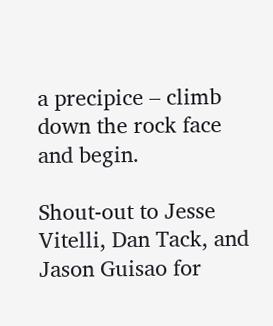a precipice – climb down the rock face and begin.

Shout-out to Jesse Vitelli, Dan Tack, and Jason Guisao for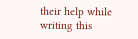their help while writing this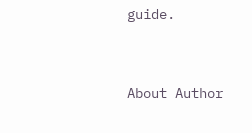guide.


About Author